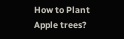How to Plant Apple trees?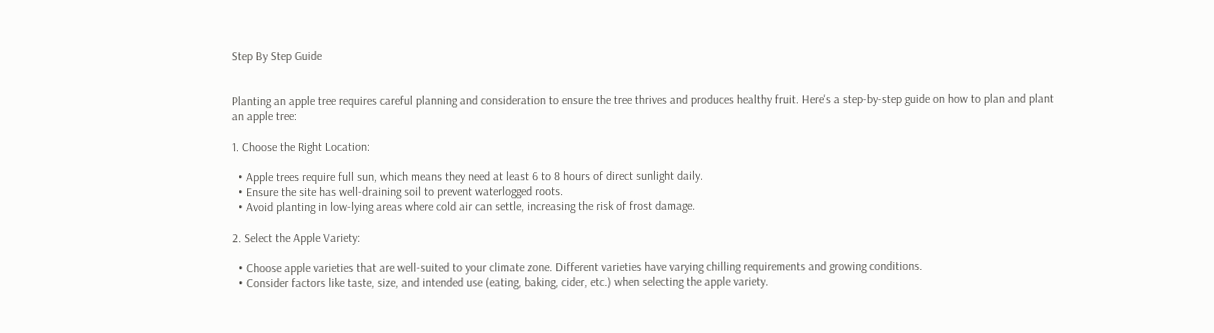Step By Step Guide


Planting an apple tree requires careful planning and consideration to ensure the tree thrives and produces healthy fruit. Here's a step-by-step guide on how to plan and plant an apple tree:

1. Choose the Right Location:

  • Apple trees require full sun, which means they need at least 6 to 8 hours of direct sunlight daily.
  • Ensure the site has well-draining soil to prevent waterlogged roots.
  • Avoid planting in low-lying areas where cold air can settle, increasing the risk of frost damage.

2. Select the Apple Variety:

  • Choose apple varieties that are well-suited to your climate zone. Different varieties have varying chilling requirements and growing conditions.
  • Consider factors like taste, size, and intended use (eating, baking, cider, etc.) when selecting the apple variety.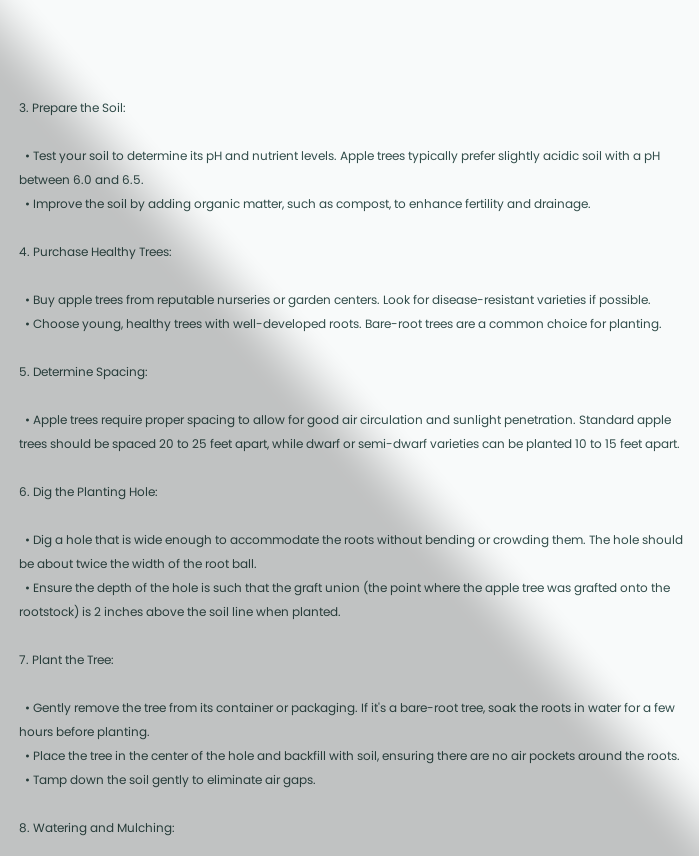3. Prepare the Soil:

  • Test your soil to determine its pH and nutrient levels. Apple trees typically prefer slightly acidic soil with a pH between 6.0 and 6.5.
  • Improve the soil by adding organic matter, such as compost, to enhance fertility and drainage.

4. Purchase Healthy Trees:

  • Buy apple trees from reputable nurseries or garden centers. Look for disease-resistant varieties if possible.
  • Choose young, healthy trees with well-developed roots. Bare-root trees are a common choice for planting.

5. Determine Spacing:

  • Apple trees require proper spacing to allow for good air circulation and sunlight penetration. Standard apple trees should be spaced 20 to 25 feet apart, while dwarf or semi-dwarf varieties can be planted 10 to 15 feet apart.

6. Dig the Planting Hole:

  • Dig a hole that is wide enough to accommodate the roots without bending or crowding them. The hole should be about twice the width of the root ball.
  • Ensure the depth of the hole is such that the graft union (the point where the apple tree was grafted onto the rootstock) is 2 inches above the soil line when planted.

7. Plant the Tree:

  • Gently remove the tree from its container or packaging. If it's a bare-root tree, soak the roots in water for a few hours before planting.
  • Place the tree in the center of the hole and backfill with soil, ensuring there are no air pockets around the roots.
  • Tamp down the soil gently to eliminate air gaps.

8. Watering and Mulching: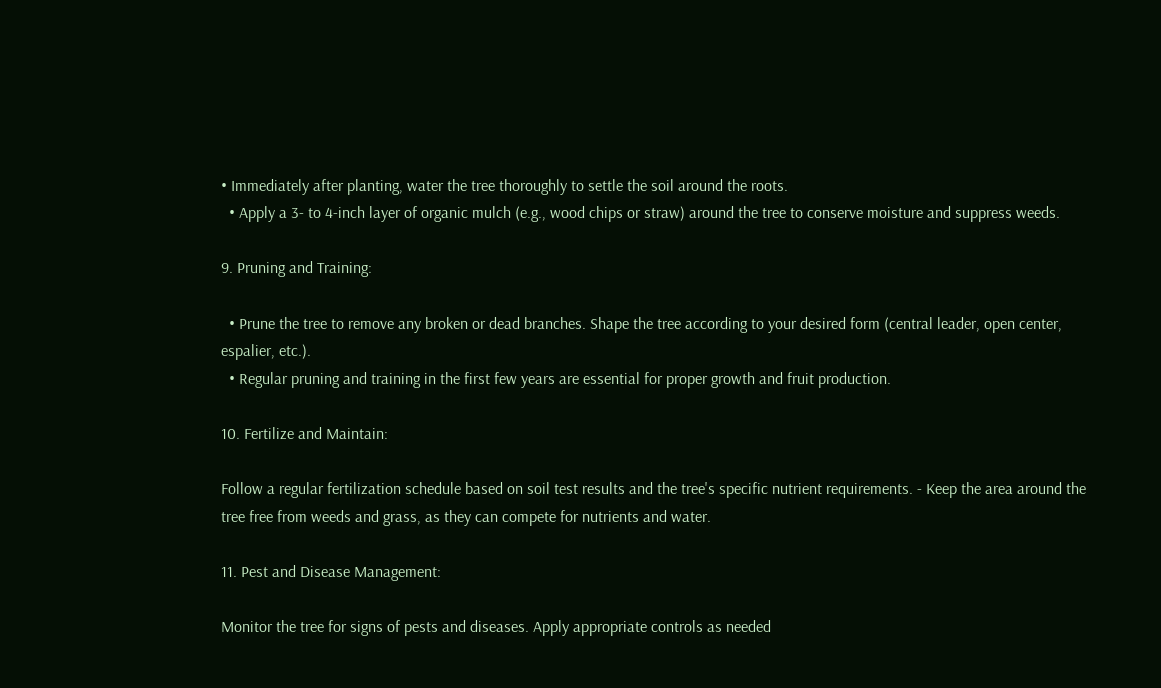• Immediately after planting, water the tree thoroughly to settle the soil around the roots.
  • Apply a 3- to 4-inch layer of organic mulch (e.g., wood chips or straw) around the tree to conserve moisture and suppress weeds.

9. Pruning and Training:

  • Prune the tree to remove any broken or dead branches. Shape the tree according to your desired form (central leader, open center, espalier, etc.).
  • Regular pruning and training in the first few years are essential for proper growth and fruit production.

10. Fertilize and Maintain:

Follow a regular fertilization schedule based on soil test results and the tree's specific nutrient requirements. - Keep the area around the tree free from weeds and grass, as they can compete for nutrients and water.

11. Pest and Disease Management:

Monitor the tree for signs of pests and diseases. Apply appropriate controls as needed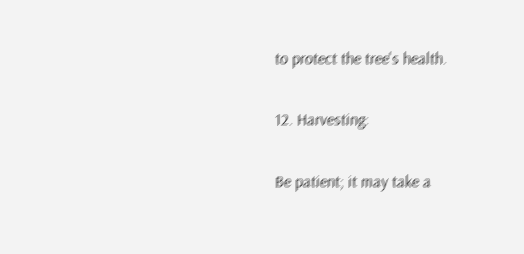to protect the tree's health.

12. Harvesting:

Be patient; it may take a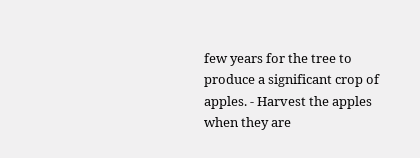few years for the tree to produce a significant crop of apples. - Harvest the apples when they are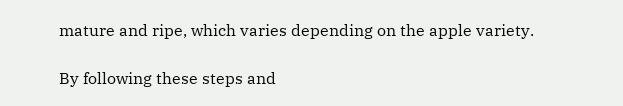mature and ripe, which varies depending on the apple variety.

By following these steps and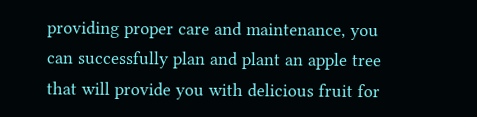providing proper care and maintenance, you can successfully plan and plant an apple tree that will provide you with delicious fruit for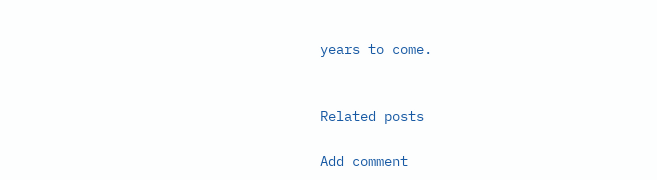years to come.


Related posts

Add comment